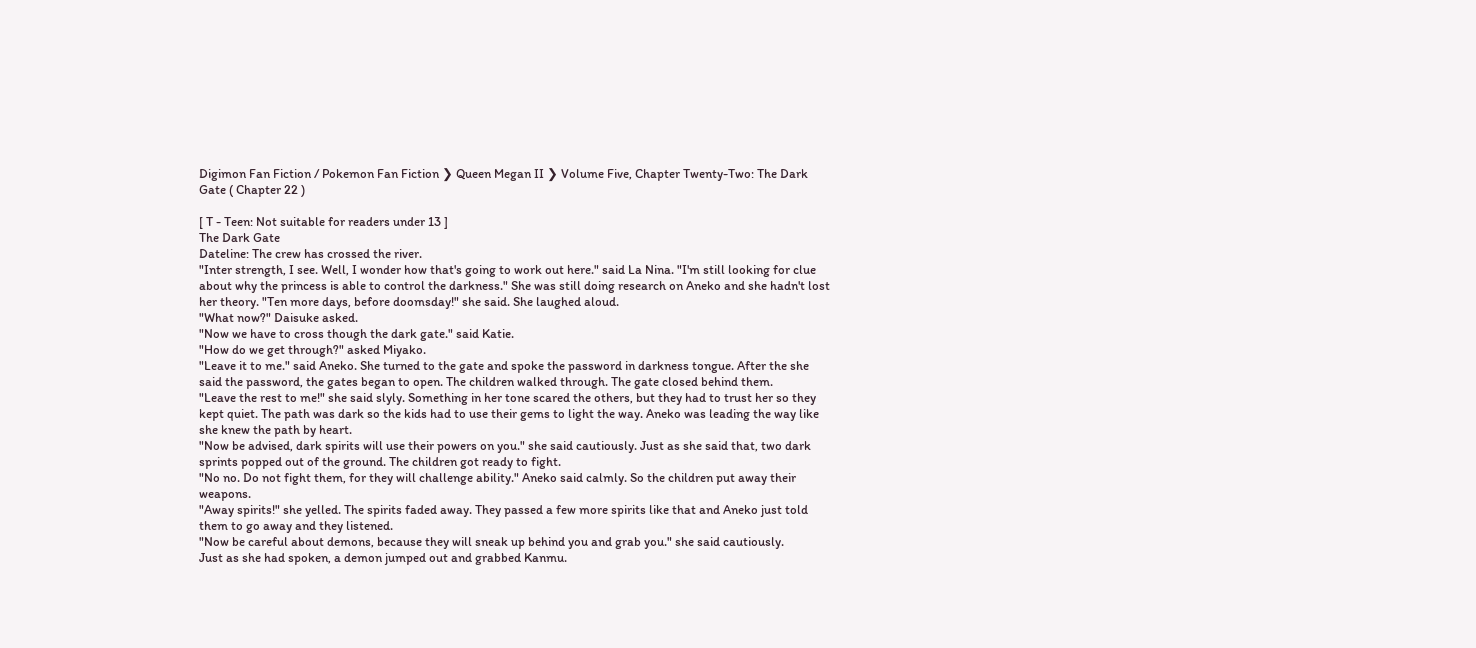Digimon Fan Fiction / Pokemon Fan Fiction ❯ Queen Megan II ❯ Volume Five, Chapter Twenty-Two: The Dark Gate ( Chapter 22 )

[ T - Teen: Not suitable for readers under 13 ]
The Dark Gate
Dateline: The crew has crossed the river.
"Inter strength, I see. Well, I wonder how that's going to work out here." said La Nina. "I'm still looking for clue about why the princess is able to control the darkness." She was still doing research on Aneko and she hadn't lost her theory. "Ten more days, before doomsday!" she said. She laughed aloud.
"What now?" Daisuke asked.
"Now we have to cross though the dark gate." said Katie.
"How do we get through?" asked Miyako.
"Leave it to me." said Aneko. She turned to the gate and spoke the password in darkness tongue. After the she said the password, the gates began to open. The children walked through. The gate closed behind them.
"Leave the rest to me!" she said slyly. Something in her tone scared the others, but they had to trust her so they kept quiet. The path was dark so the kids had to use their gems to light the way. Aneko was leading the way like she knew the path by heart.
"Now be advised, dark spirits will use their powers on you." she said cautiously. Just as she said that, two dark sprints popped out of the ground. The children got ready to fight.
"No no. Do not fight them, for they will challenge ability." Aneko said calmly. So the children put away their weapons.
"Away spirits!" she yelled. The spirits faded away. They passed a few more spirits like that and Aneko just told them to go away and they listened.
"Now be careful about demons, because they will sneak up behind you and grab you." she said cautiously.
Just as she had spoken, a demon jumped out and grabbed Kanmu.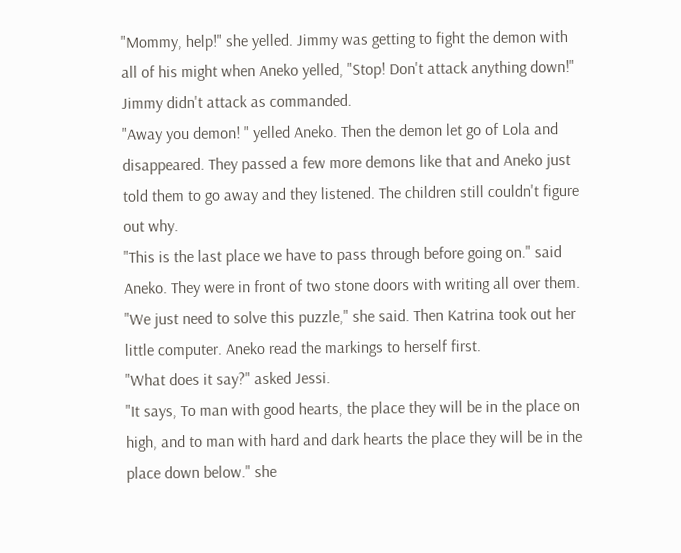"Mommy, help!" she yelled. Jimmy was getting to fight the demon with all of his might when Aneko yelled, "Stop! Don't attack anything down!" Jimmy didn't attack as commanded.
"Away you demon! " yelled Aneko. Then the demon let go of Lola and disappeared. They passed a few more demons like that and Aneko just told them to go away and they listened. The children still couldn't figure out why.
"This is the last place we have to pass through before going on." said Aneko. They were in front of two stone doors with writing all over them.
"We just need to solve this puzzle," she said. Then Katrina took out her little computer. Aneko read the markings to herself first.
"What does it say?" asked Jessi.
"It says, To man with good hearts, the place they will be in the place on high, and to man with hard and dark hearts the place they will be in the place down below." she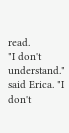read.
"I don't understand." said Erica. "I don't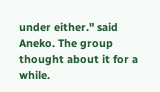under either." said Aneko. The group thought about it for a while.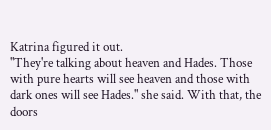Katrina figured it out.
"They're talking about heaven and Hades. Those with pure hearts will see heaven and those with dark ones will see Hades." she said. With that, the doors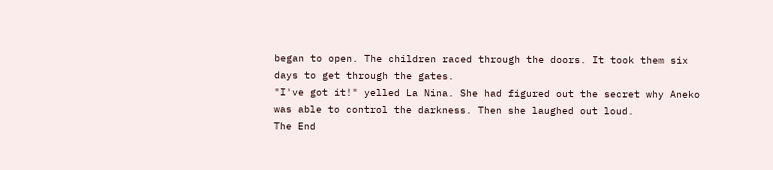began to open. The children raced through the doors. It took them six days to get through the gates.
"I've got it!" yelled La Nina. She had figured out the secret why Aneko was able to control the darkness. Then she laughed out loud.
The End